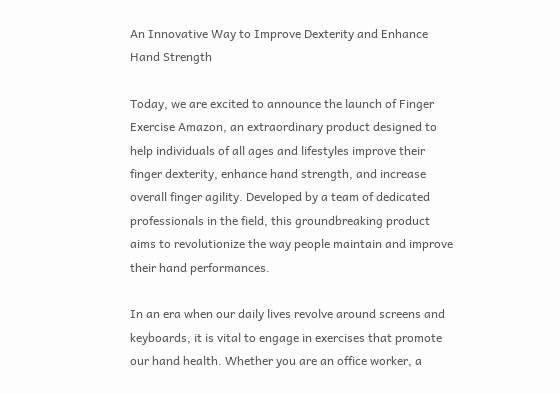An Innovative Way to Improve Dexterity and Enhance Hand Strength

Today, we are excited to announce the launch of Finger Exercise Amazon, an extraordinary product designed to help individuals of all ages and lifestyles improve their finger dexterity, enhance hand strength, and increase overall finger agility. Developed by a team of dedicated professionals in the field, this groundbreaking product aims to revolutionize the way people maintain and improve their hand performances.

In an era when our daily lives revolve around screens and keyboards, it is vital to engage in exercises that promote our hand health. Whether you are an office worker, a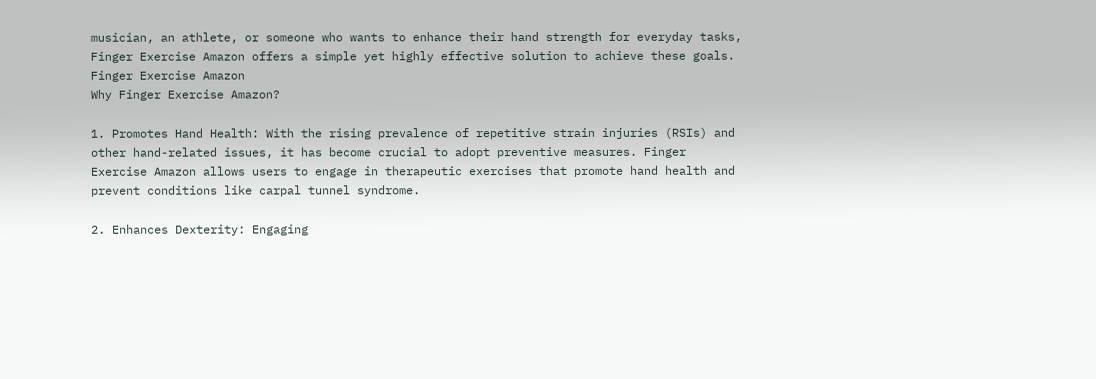musician, an athlete, or someone who wants to enhance their hand strength for everyday tasks, Finger Exercise Amazon offers a simple yet highly effective solution to achieve these goals.
Finger Exercise Amazon
Why Finger Exercise Amazon?

1. Promotes Hand Health: With the rising prevalence of repetitive strain injuries (RSIs) and other hand-related issues, it has become crucial to adopt preventive measures. Finger Exercise Amazon allows users to engage in therapeutic exercises that promote hand health and prevent conditions like carpal tunnel syndrome.

2. Enhances Dexterity: Engaging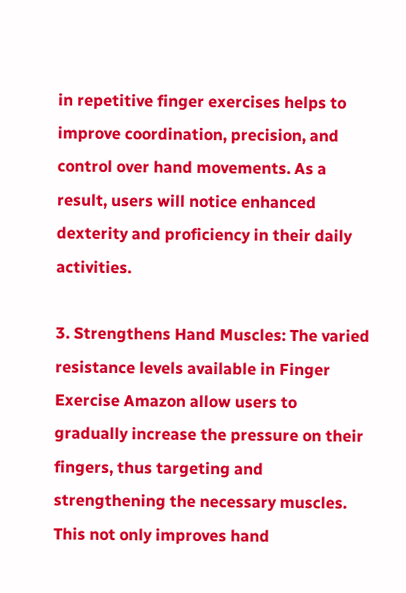in repetitive finger exercises helps to improve coordination, precision, and control over hand movements. As a result, users will notice enhanced dexterity and proficiency in their daily activities.

3. Strengthens Hand Muscles: The varied resistance levels available in Finger Exercise Amazon allow users to gradually increase the pressure on their fingers, thus targeting and strengthening the necessary muscles. This not only improves hand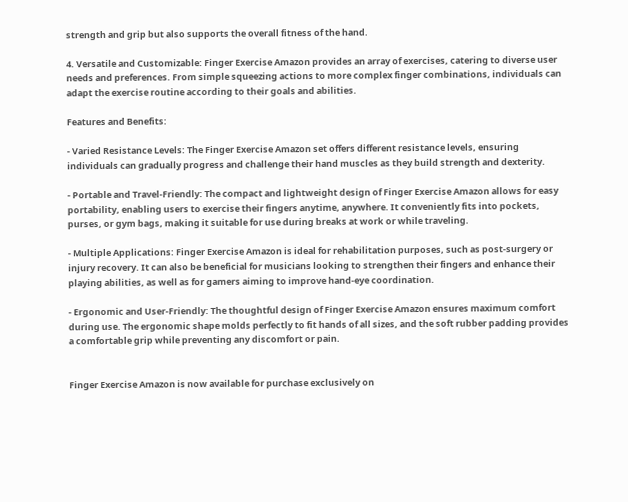strength and grip but also supports the overall fitness of the hand.

4. Versatile and Customizable: Finger Exercise Amazon provides an array of exercises, catering to diverse user needs and preferences. From simple squeezing actions to more complex finger combinations, individuals can adapt the exercise routine according to their goals and abilities.

Features and Benefits:

- Varied Resistance Levels: The Finger Exercise Amazon set offers different resistance levels, ensuring individuals can gradually progress and challenge their hand muscles as they build strength and dexterity.

- Portable and Travel-Friendly: The compact and lightweight design of Finger Exercise Amazon allows for easy portability, enabling users to exercise their fingers anytime, anywhere. It conveniently fits into pockets, purses, or gym bags, making it suitable for use during breaks at work or while traveling.

- Multiple Applications: Finger Exercise Amazon is ideal for rehabilitation purposes, such as post-surgery or injury recovery. It can also be beneficial for musicians looking to strengthen their fingers and enhance their playing abilities, as well as for gamers aiming to improve hand-eye coordination.

- Ergonomic and User-Friendly: The thoughtful design of Finger Exercise Amazon ensures maximum comfort during use. The ergonomic shape molds perfectly to fit hands of all sizes, and the soft rubber padding provides a comfortable grip while preventing any discomfort or pain.


Finger Exercise Amazon is now available for purchase exclusively on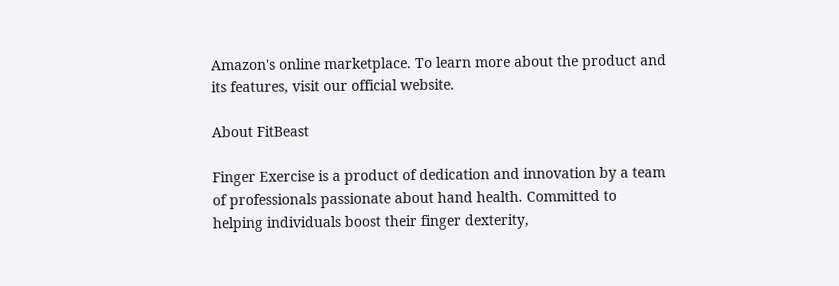Amazon's online marketplace. To learn more about the product and its features, visit our official website.

About FitBeast

Finger Exercise is a product of dedication and innovation by a team of professionals passionate about hand health. Committed to helping individuals boost their finger dexterity,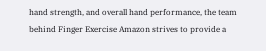hand strength, and overall hand performance, the team behind Finger Exercise Amazon strives to provide a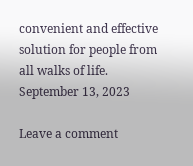convenient and effective solution for people from all walks of life.
September 13, 2023

Leave a comment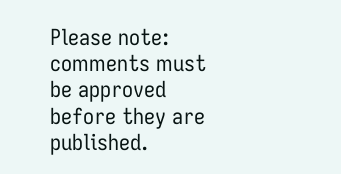Please note: comments must be approved before they are published.